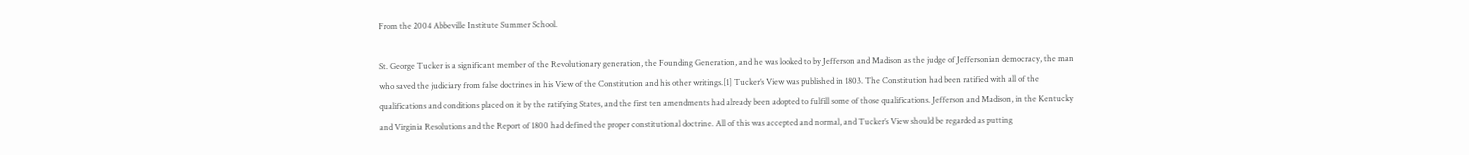From the 2004 Abbeville Institute Summer School.

St. George Tucker is a significant member of the Revolutionary generation, the Founding Generation, and he was looked to by Jefferson and Madison as the judge of Jeffersonian democracy, the man who saved the judiciary from false doctrines in his View of the Constitution and his other writings.[1] Tucker’s View was published in 1803. The Constitution had been ratified with all of the qualifications and conditions placed on it by the ratifying States, and the first ten amendments had already been adopted to fulfill some of those qualifications. Jefferson and Madison, in the Kentucky and Virginia Resolutions and the Report of 1800 had defined the proper constitutional doctrine. All of this was accepted and normal, and Tucker’s View should be regarded as putting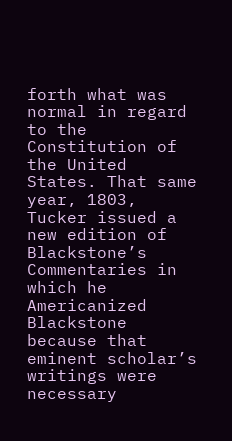forth what was normal in regard to the Constitution of the United States. That same year, 1803, Tucker issued a new edition of Blackstone’s Commentaries in which he Americanized Blackstone because that eminent scholar’s writings were necessary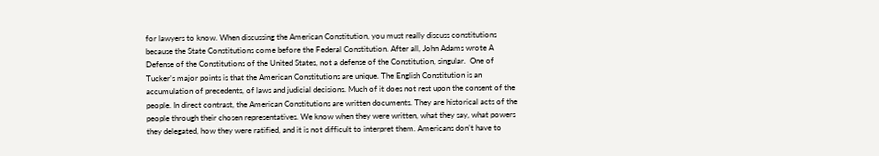for lawyers to know. When discussing the American Constitution, you must really discuss constitutions because the State Constitutions come before the Federal Constitution. After all, John Adams wrote A Defense of the Constitutions of the United States, not a defense of the Constitution, singular.  One of Tucker’s major points is that the American Constitutions are unique. The English Constitution is an accumulation of precedents, of laws and judicial decisions. Much of it does not rest upon the consent of the people. In direct contrast, the American Constitutions are written documents. They are historical acts of the people through their chosen representatives. We know when they were written, what they say, what powers they delegated, how they were ratified, and it is not difficult to interpret them. Americans don’t have to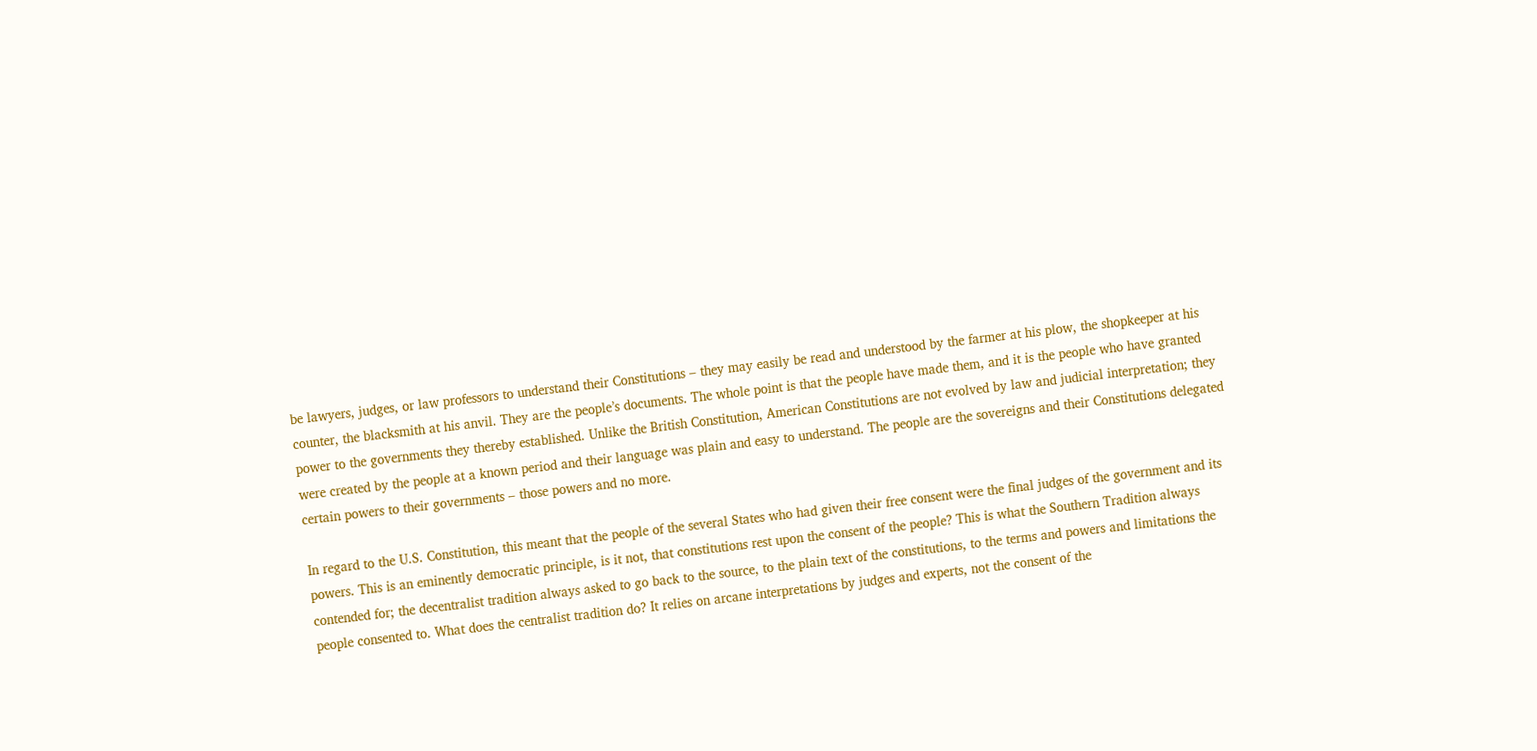be lawyers, judges, or law professors to understand their Constitutions – they may easily be read and understood by the farmer at his plow, the shopkeeper at his counter, the blacksmith at his anvil. They are the people’s documents. The whole point is that the people have made them, and it is the people who have granted power to the governments they thereby established. Unlike the British Constitution, American Constitutions are not evolved by law and judicial interpretation; they were created by the people at a known period and their language was plain and easy to understand. The people are the sovereigns and their Constitutions delegated certain powers to their governments – those powers and no more.

In regard to the U.S. Constitution, this meant that the people of the several States who had given their free consent were the final judges of the government and its powers. This is an eminently democratic principle, is it not, that constitutions rest upon the consent of the people? This is what the Southern Tradition always contended for; the decentralist tradition always asked to go back to the source, to the plain text of the constitutions, to the terms and powers and limitations the people consented to. What does the centralist tradition do? It relies on arcane interpretations by judges and experts, not the consent of the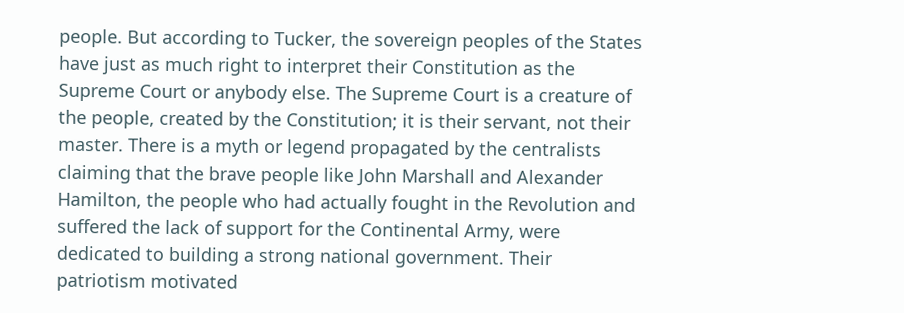people. But according to Tucker, the sovereign peoples of the States have just as much right to interpret their Constitution as the Supreme Court or anybody else. The Supreme Court is a creature of the people, created by the Constitution; it is their servant, not their master. There is a myth or legend propagated by the centralists claiming that the brave people like John Marshall and Alexander Hamilton, the people who had actually fought in the Revolution and suffered the lack of support for the Continental Army, were dedicated to building a strong national government. Their patriotism motivated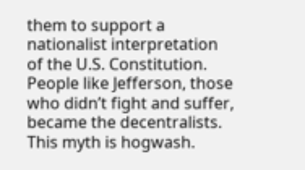them to support a nationalist interpretation of the U.S. Constitution. People like Jefferson, those who didn’t fight and suffer, became the decentralists. This myth is hogwash.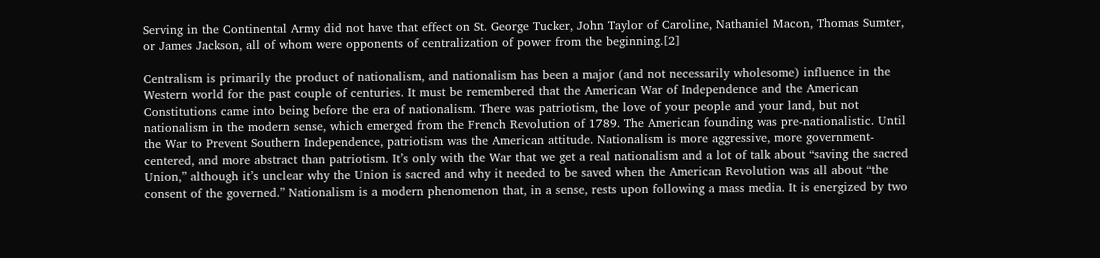Serving in the Continental Army did not have that effect on St. George Tucker, John Taylor of Caroline, Nathaniel Macon, Thomas Sumter, or James Jackson, all of whom were opponents of centralization of power from the beginning.[2]

Centralism is primarily the product of nationalism, and nationalism has been a major (and not necessarily wholesome) influence in the Western world for the past couple of centuries. It must be remembered that the American War of Independence and the American Constitutions came into being before the era of nationalism. There was patriotism, the love of your people and your land, but not nationalism in the modern sense, which emerged from the French Revolution of 1789. The American founding was pre-nationalistic. Until the War to Prevent Southern Independence, patriotism was the American attitude. Nationalism is more aggressive, more government-centered, and more abstract than patriotism. It’s only with the War that we get a real nationalism and a lot of talk about “saving the sacred Union,” although it’s unclear why the Union is sacred and why it needed to be saved when the American Revolution was all about “the consent of the governed.” Nationalism is a modern phenomenon that, in a sense, rests upon following a mass media. It is energized by two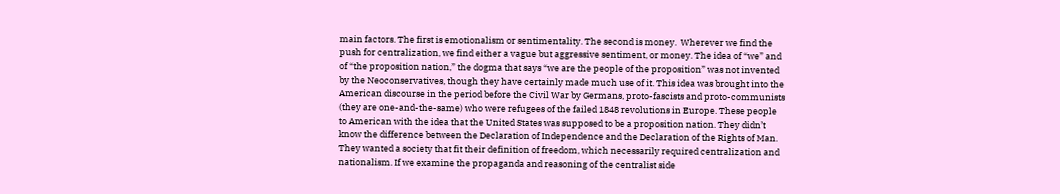main factors. The first is emotionalism or sentimentality. The second is money.  Wherever we find the push for centralization, we find either a vague but aggressive sentiment, or money. The idea of “we” and of “the proposition nation,” the dogma that says “we are the people of the proposition” was not invented by the Neoconservatives, though they have certainly made much use of it. This idea was brought into the American discourse in the period before the Civil War by Germans, proto-fascists and proto-communists (they are one-and-the-same) who were refugees of the failed 1848 revolutions in Europe. These people to American with the idea that the United States was supposed to be a proposition nation. They didn’t know the difference between the Declaration of Independence and the Declaration of the Rights of Man. They wanted a society that fit their definition of freedom, which necessarily required centralization and nationalism. If we examine the propaganda and reasoning of the centralist side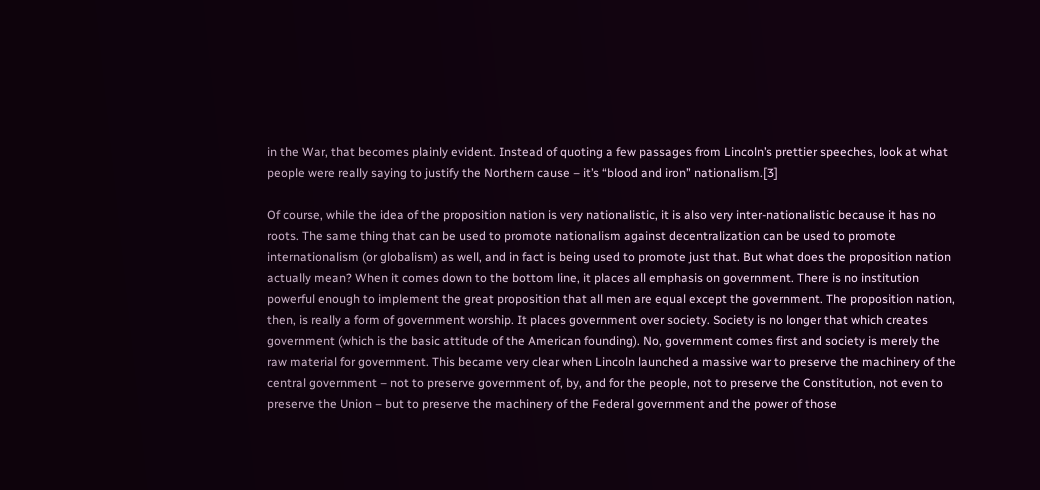in the War, that becomes plainly evident. Instead of quoting a few passages from Lincoln’s prettier speeches, look at what people were really saying to justify the Northern cause – it’s “blood and iron” nationalism.[3]

Of course, while the idea of the proposition nation is very nationalistic, it is also very inter-nationalistic because it has no roots. The same thing that can be used to promote nationalism against decentralization can be used to promote internationalism (or globalism) as well, and in fact is being used to promote just that. But what does the proposition nation actually mean? When it comes down to the bottom line, it places all emphasis on government. There is no institution powerful enough to implement the great proposition that all men are equal except the government. The proposition nation, then, is really a form of government worship. It places government over society. Society is no longer that which creates government (which is the basic attitude of the American founding). No, government comes first and society is merely the raw material for government. This became very clear when Lincoln launched a massive war to preserve the machinery of the central government – not to preserve government of, by, and for the people, not to preserve the Constitution, not even to preserve the Union – but to preserve the machinery of the Federal government and the power of those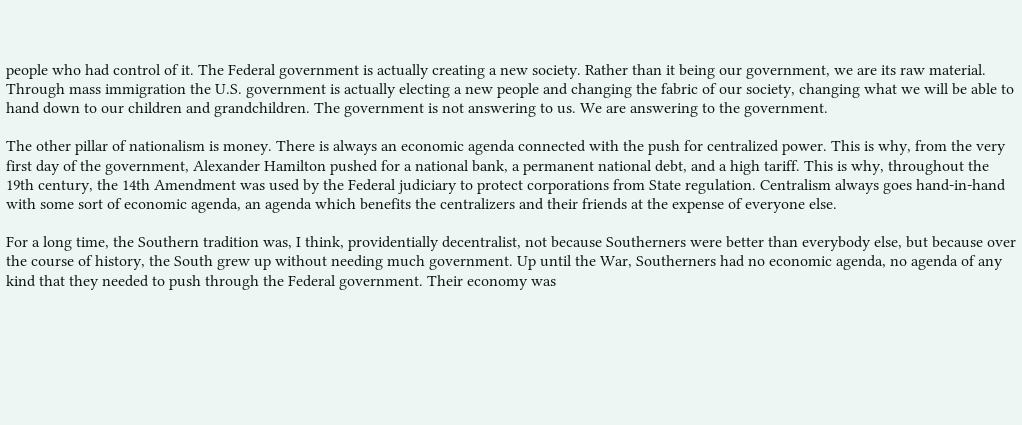people who had control of it. The Federal government is actually creating a new society. Rather than it being our government, we are its raw material. Through mass immigration the U.S. government is actually electing a new people and changing the fabric of our society, changing what we will be able to hand down to our children and grandchildren. The government is not answering to us. We are answering to the government.

The other pillar of nationalism is money. There is always an economic agenda connected with the push for centralized power. This is why, from the very first day of the government, Alexander Hamilton pushed for a national bank, a permanent national debt, and a high tariff. This is why, throughout the 19th century, the 14th Amendment was used by the Federal judiciary to protect corporations from State regulation. Centralism always goes hand-in-hand with some sort of economic agenda, an agenda which benefits the centralizers and their friends at the expense of everyone else.

For a long time, the Southern tradition was, I think, providentially decentralist, not because Southerners were better than everybody else, but because over the course of history, the South grew up without needing much government. Up until the War, Southerners had no economic agenda, no agenda of any kind that they needed to push through the Federal government. Their economy was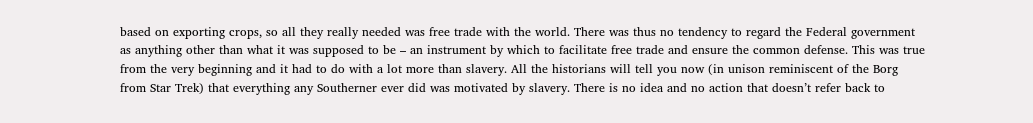based on exporting crops, so all they really needed was free trade with the world. There was thus no tendency to regard the Federal government as anything other than what it was supposed to be – an instrument by which to facilitate free trade and ensure the common defense. This was true from the very beginning and it had to do with a lot more than slavery. All the historians will tell you now (in unison reminiscent of the Borg from Star Trek) that everything any Southerner ever did was motivated by slavery. There is no idea and no action that doesn’t refer back to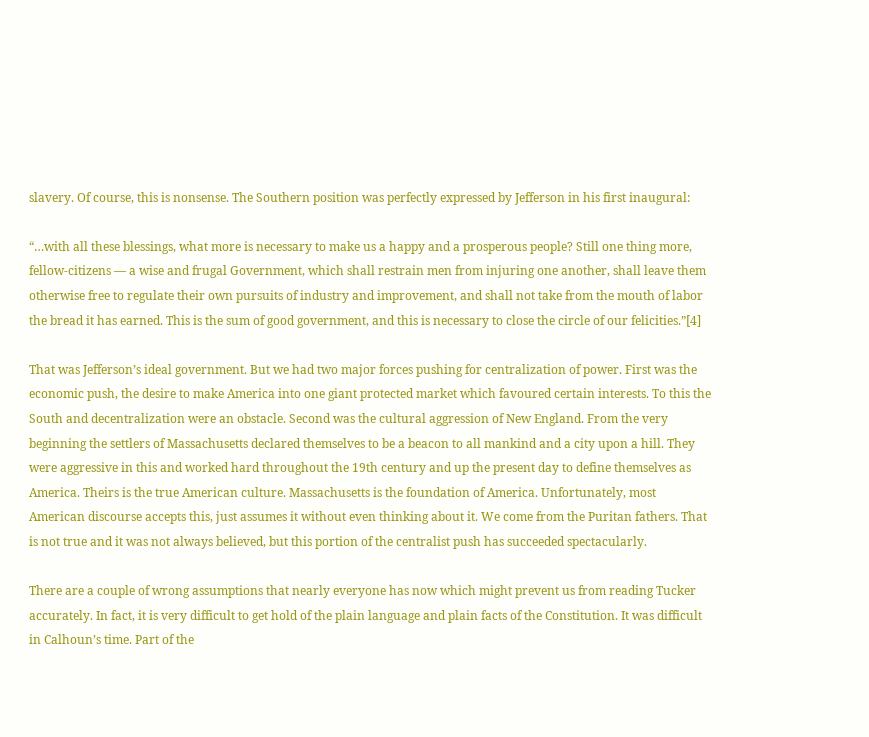slavery. Of course, this is nonsense. The Southern position was perfectly expressed by Jefferson in his first inaugural:

“…with all these blessings, what more is necessary to make us a happy and a prosperous people? Still one thing more, fellow-citizens — a wise and frugal Government, which shall restrain men from injuring one another, shall leave them otherwise free to regulate their own pursuits of industry and improvement, and shall not take from the mouth of labor the bread it has earned. This is the sum of good government, and this is necessary to close the circle of our felicities.”[4]

That was Jefferson’s ideal government. But we had two major forces pushing for centralization of power. First was the economic push, the desire to make America into one giant protected market which favoured certain interests. To this the South and decentralization were an obstacle. Second was the cultural aggression of New England. From the very beginning the settlers of Massachusetts declared themselves to be a beacon to all mankind and a city upon a hill. They were aggressive in this and worked hard throughout the 19th century and up the present day to define themselves as America. Theirs is the true American culture. Massachusetts is the foundation of America. Unfortunately, most American discourse accepts this, just assumes it without even thinking about it. We come from the Puritan fathers. That is not true and it was not always believed, but this portion of the centralist push has succeeded spectacularly.

There are a couple of wrong assumptions that nearly everyone has now which might prevent us from reading Tucker accurately. In fact, it is very difficult to get hold of the plain language and plain facts of the Constitution. It was difficult in Calhoun’s time. Part of the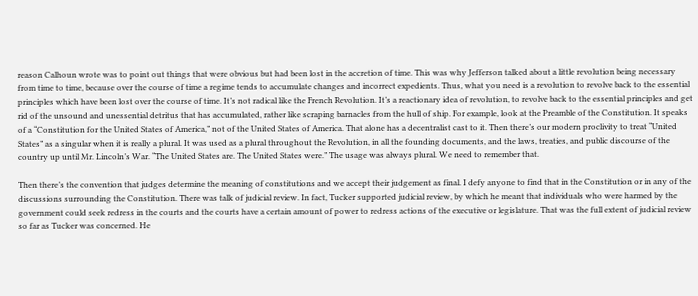reason Calhoun wrote was to point out things that were obvious but had been lost in the accretion of time. This was why Jefferson talked about a little revolution being necessary from time to time, because over the course of time a regime tends to accumulate changes and incorrect expedients. Thus, what you need is a revolution to revolve back to the essential principles which have been lost over the course of time. It’s not radical like the French Revolution. It’s a reactionary idea of revolution, to revolve back to the essential principles and get rid of the unsound and unessential detritus that has accumulated, rather like scraping barnacles from the hull of ship. For example, look at the Preamble of the Constitution. It speaks of a “Constitution for the United States of America,” not of the United States of America. That alone has a decentralist cast to it. Then there’s our modern proclivity to treat “United States” as a singular when it is really a plural. It was used as a plural throughout the Revolution, in all the founding documents, and the laws, treaties, and public discourse of the country up until Mr. Lincoln’s War. “The United States are. The United States were.” The usage was always plural. We need to remember that.

Then there’s the convention that judges determine the meaning of constitutions and we accept their judgement as final. I defy anyone to find that in the Constitution or in any of the discussions surrounding the Constitution. There was talk of judicial review. In fact, Tucker supported judicial review, by which he meant that individuals who were harmed by the government could seek redress in the courts and the courts have a certain amount of power to redress actions of the executive or legislature. That was the full extent of judicial review so far as Tucker was concerned. He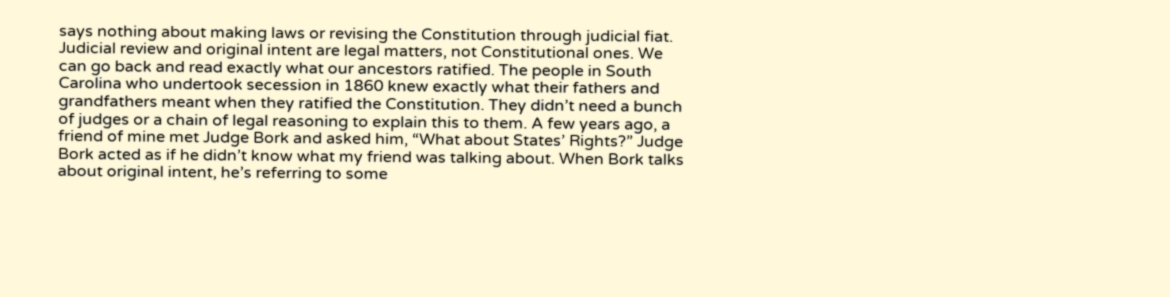says nothing about making laws or revising the Constitution through judicial fiat. Judicial review and original intent are legal matters, not Constitutional ones. We can go back and read exactly what our ancestors ratified. The people in South Carolina who undertook secession in 1860 knew exactly what their fathers and grandfathers meant when they ratified the Constitution. They didn’t need a bunch of judges or a chain of legal reasoning to explain this to them. A few years ago, a friend of mine met Judge Bork and asked him, “What about States’ Rights?” Judge Bork acted as if he didn’t know what my friend was talking about. When Bork talks about original intent, he’s referring to some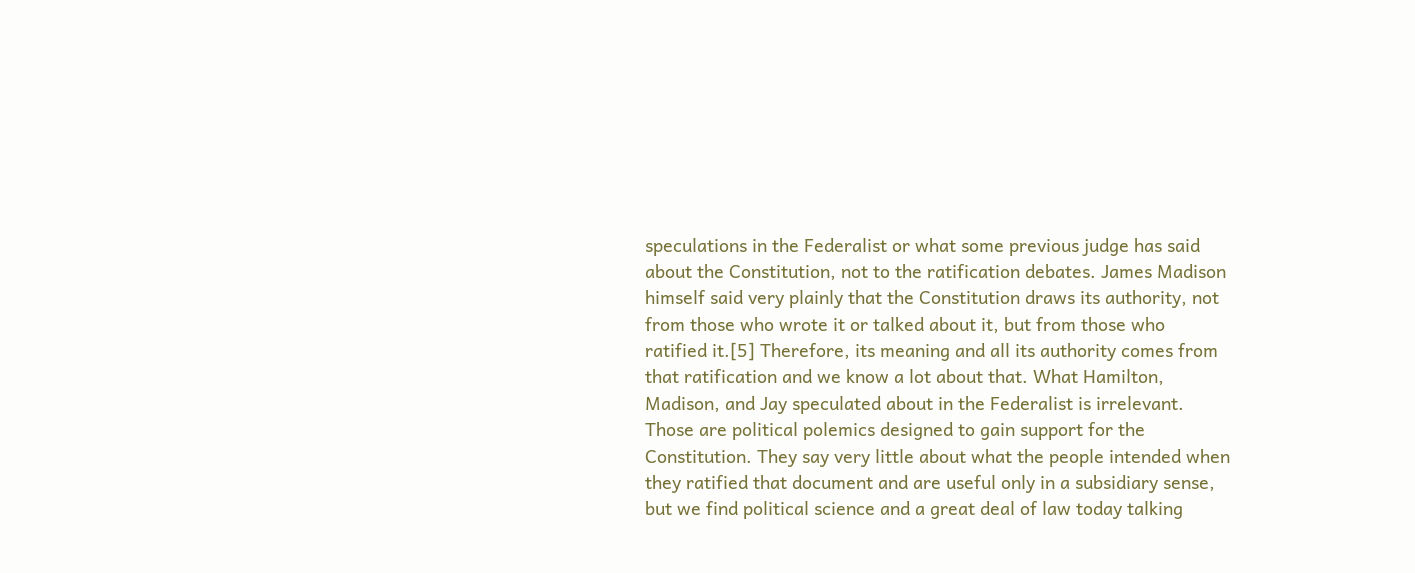speculations in the Federalist or what some previous judge has said about the Constitution, not to the ratification debates. James Madison himself said very plainly that the Constitution draws its authority, not from those who wrote it or talked about it, but from those who ratified it.[5] Therefore, its meaning and all its authority comes from that ratification and we know a lot about that. What Hamilton, Madison, and Jay speculated about in the Federalist is irrelevant. Those are political polemics designed to gain support for the Constitution. They say very little about what the people intended when they ratified that document and are useful only in a subsidiary sense, but we find political science and a great deal of law today talking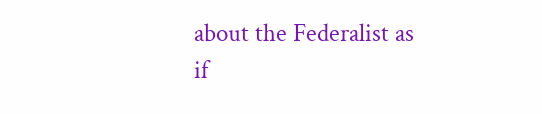about the Federalist as if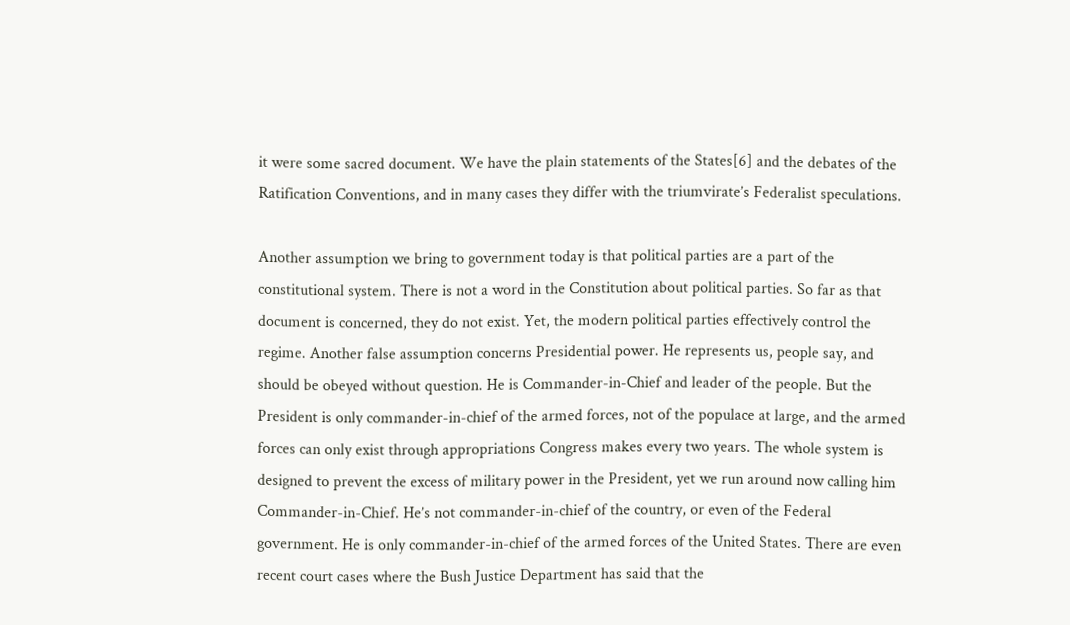it were some sacred document. We have the plain statements of the States[6] and the debates of the Ratification Conventions, and in many cases they differ with the triumvirate’s Federalist speculations.

Another assumption we bring to government today is that political parties are a part of the constitutional system. There is not a word in the Constitution about political parties. So far as that document is concerned, they do not exist. Yet, the modern political parties effectively control the regime. Another false assumption concerns Presidential power. He represents us, people say, and should be obeyed without question. He is Commander-in-Chief and leader of the people. But the President is only commander-in-chief of the armed forces, not of the populace at large, and the armed forces can only exist through appropriations Congress makes every two years. The whole system is designed to prevent the excess of military power in the President, yet we run around now calling him Commander-in-Chief. He’s not commander-in-chief of the country, or even of the Federal government. He is only commander-in-chief of the armed forces of the United States. There are even recent court cases where the Bush Justice Department has said that the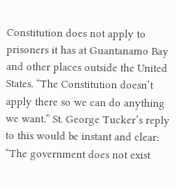Constitution does not apply to prisoners it has at Guantanamo Bay and other places outside the United States. “The Constitution doesn’t apply there so we can do anything we want.” St. George Tucker’s reply to this would be instant and clear: “The government does not exist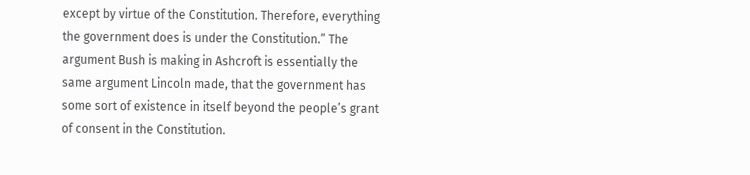except by virtue of the Constitution. Therefore, everything the government does is under the Constitution.” The argument Bush is making in Ashcroft is essentially the same argument Lincoln made, that the government has some sort of existence in itself beyond the people’s grant of consent in the Constitution.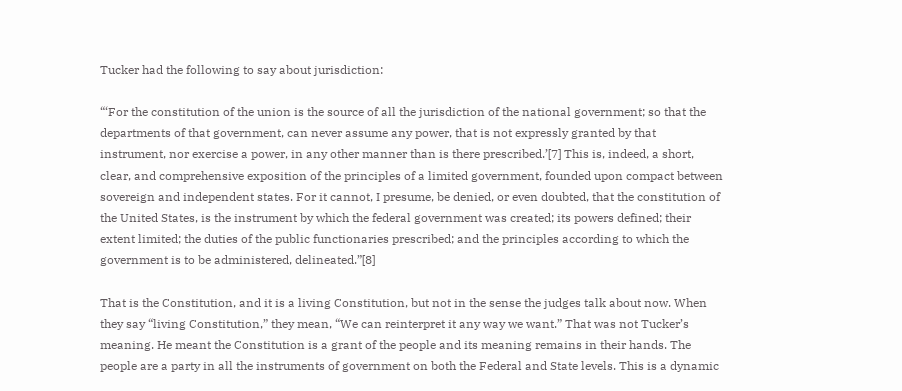Tucker had the following to say about jurisdiction:

“‘For the constitution of the union is the source of all the jurisdiction of the national government; so that the departments of that government, can never assume any power, that is not expressly granted by that instrument, nor exercise a power, in any other manner than is there prescribed.’[7] This is, indeed, a short, clear, and comprehensive exposition of the principles of a limited government, founded upon compact between sovereign and independent states. For it cannot, I presume, be denied, or even doubted, that the constitution of the United States, is the instrument by which the federal government was created; its powers defined; their extent limited; the duties of the public functionaries prescribed; and the principles according to which the government is to be administered, delineated.”[8]

That is the Constitution, and it is a living Constitution, but not in the sense the judges talk about now. When they say “living Constitution,” they mean, “We can reinterpret it any way we want.” That was not Tucker’s meaning. He meant the Constitution is a grant of the people and its meaning remains in their hands. The people are a party in all the instruments of government on both the Federal and State levels. This is a dynamic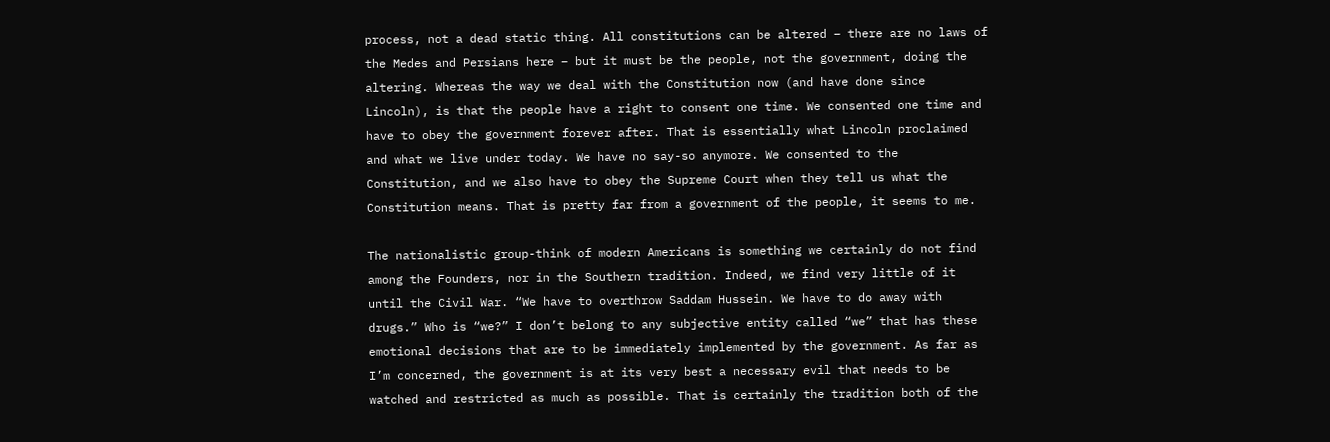process, not a dead static thing. All constitutions can be altered – there are no laws of the Medes and Persians here – but it must be the people, not the government, doing the altering. Whereas the way we deal with the Constitution now (and have done since Lincoln), is that the people have a right to consent one time. We consented one time and have to obey the government forever after. That is essentially what Lincoln proclaimed and what we live under today. We have no say-so anymore. We consented to the Constitution, and we also have to obey the Supreme Court when they tell us what the Constitution means. That is pretty far from a government of the people, it seems to me.

The nationalistic group-think of modern Americans is something we certainly do not find among the Founders, nor in the Southern tradition. Indeed, we find very little of it until the Civil War. “We have to overthrow Saddam Hussein. We have to do away with drugs.” Who is “we?” I don’t belong to any subjective entity called “we” that has these emotional decisions that are to be immediately implemented by the government. As far as I’m concerned, the government is at its very best a necessary evil that needs to be watched and restricted as much as possible. That is certainly the tradition both of the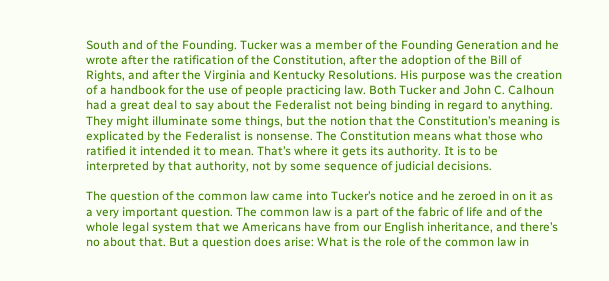South and of the Founding. Tucker was a member of the Founding Generation and he wrote after the ratification of the Constitution, after the adoption of the Bill of Rights, and after the Virginia and Kentucky Resolutions. His purpose was the creation of a handbook for the use of people practicing law. Both Tucker and John C. Calhoun had a great deal to say about the Federalist not being binding in regard to anything. They might illuminate some things, but the notion that the Constitution’s meaning is explicated by the Federalist is nonsense. The Constitution means what those who ratified it intended it to mean. That’s where it gets its authority. It is to be interpreted by that authority, not by some sequence of judicial decisions.

The question of the common law came into Tucker’s notice and he zeroed in on it as a very important question. The common law is a part of the fabric of life and of the whole legal system that we Americans have from our English inheritance, and there’s no about that. But a question does arise: What is the role of the common law in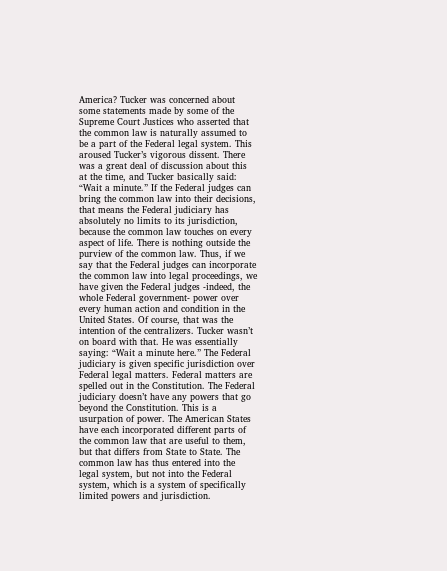America? Tucker was concerned about some statements made by some of the Supreme Court Justices who asserted that the common law is naturally assumed to be a part of the Federal legal system. This aroused Tucker’s vigorous dissent. There was a great deal of discussion about this at the time, and Tucker basically said: “Wait a minute.” If the Federal judges can bring the common law into their decisions, that means the Federal judiciary has absolutely no limits to its jurisdiction, because the common law touches on every aspect of life. There is nothing outside the purview of the common law. Thus, if we say that the Federal judges can incorporate the common law into legal proceedings, we have given the Federal judges -indeed, the whole Federal government- power over every human action and condition in the United States. Of course, that was the intention of the centralizers. Tucker wasn’t on board with that. He was essentially saying: “Wait a minute here.” The Federal judiciary is given specific jurisdiction over Federal legal matters. Federal matters are spelled out in the Constitution. The Federal judiciary doesn’t have any powers that go beyond the Constitution. This is a usurpation of power. The American States have each incorporated different parts of the common law that are useful to them, but that differs from State to State. The common law has thus entered into the legal system, but not into the Federal system, which is a system of specifically limited powers and jurisdiction.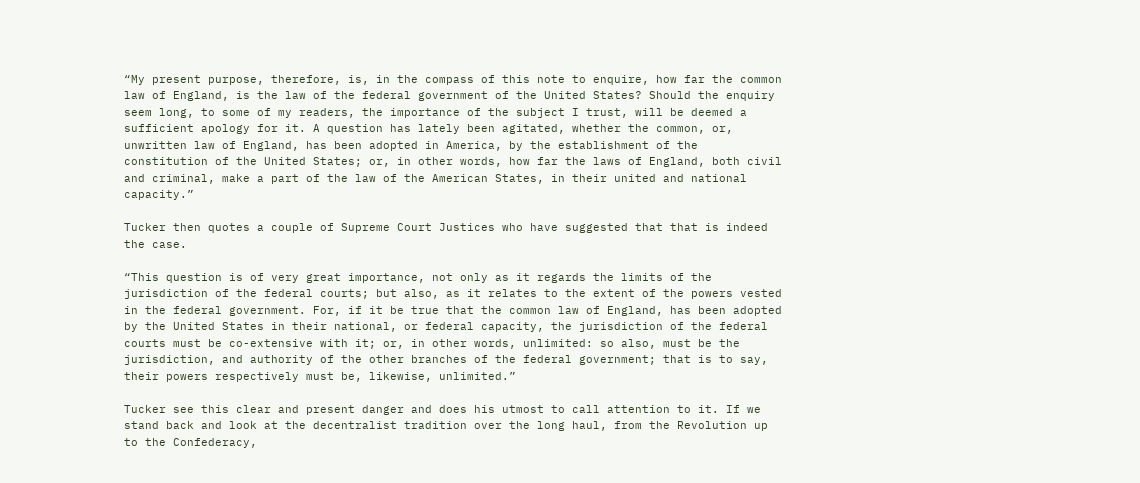“My present purpose, therefore, is, in the compass of this note to enquire, how far the common law of England, is the law of the federal government of the United States? Should the enquiry seem long, to some of my readers, the importance of the subject I trust, will be deemed a sufficient apology for it. A question has lately been agitated, whether the common, or, unwritten law of England, has been adopted in America, by the establishment of the constitution of the United States; or, in other words, how far the laws of England, both civil and criminal, make a part of the law of the American States, in their united and national capacity.”

Tucker then quotes a couple of Supreme Court Justices who have suggested that that is indeed the case.

“This question is of very great importance, not only as it regards the limits of the jurisdiction of the federal courts; but also, as it relates to the extent of the powers vested in the federal government. For, if it be true that the common law of England, has been adopted by the United States in their national, or federal capacity, the jurisdiction of the federal courts must be co-extensive with it; or, in other words, unlimited: so also, must be the jurisdiction, and authority of the other branches of the federal government; that is to say, their powers respectively must be, likewise, unlimited.”

Tucker see this clear and present danger and does his utmost to call attention to it. If we stand back and look at the decentralist tradition over the long haul, from the Revolution up to the Confederacy,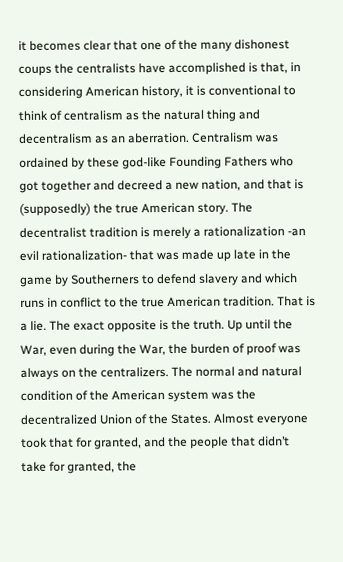it becomes clear that one of the many dishonest coups the centralists have accomplished is that, in considering American history, it is conventional to think of centralism as the natural thing and decentralism as an aberration. Centralism was ordained by these god-like Founding Fathers who got together and decreed a new nation, and that is (supposedly) the true American story. The decentralist tradition is merely a rationalization -an evil rationalization- that was made up late in the game by Southerners to defend slavery and which runs in conflict to the true American tradition. That is a lie. The exact opposite is the truth. Up until the War, even during the War, the burden of proof was always on the centralizers. The normal and natural condition of the American system was the decentralized Union of the States. Almost everyone took that for granted, and the people that didn’t take for granted, the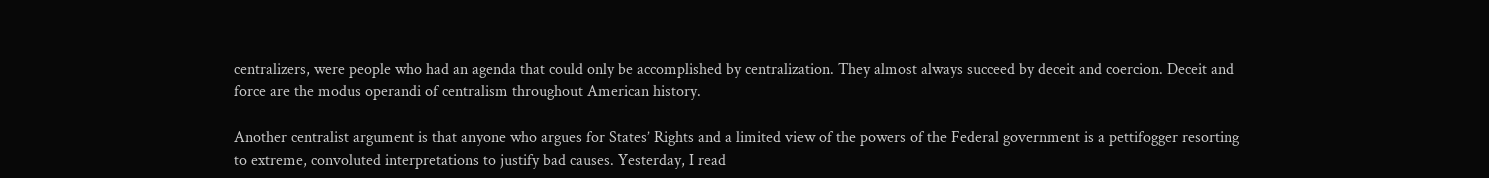centralizers, were people who had an agenda that could only be accomplished by centralization. They almost always succeed by deceit and coercion. Deceit and force are the modus operandi of centralism throughout American history.

Another centralist argument is that anyone who argues for States’ Rights and a limited view of the powers of the Federal government is a pettifogger resorting to extreme, convoluted interpretations to justify bad causes. Yesterday, I read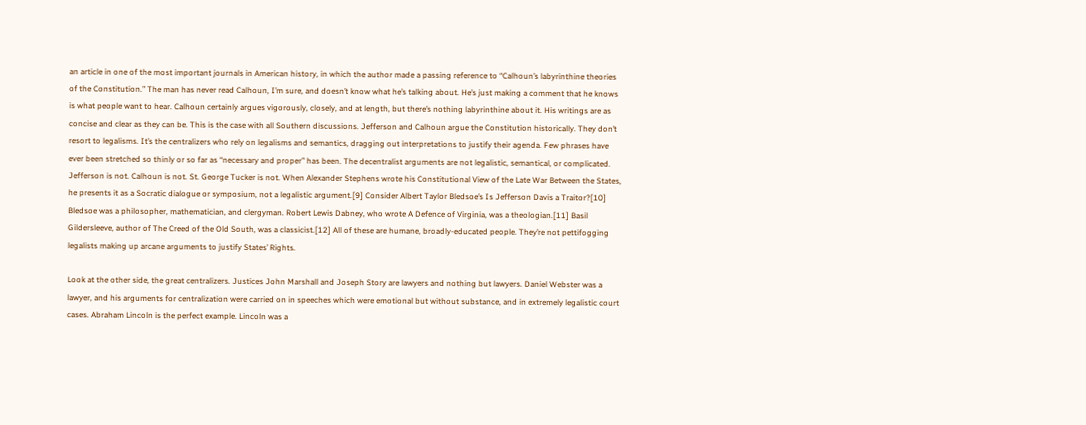an article in one of the most important journals in American history, in which the author made a passing reference to “Calhoun’s labyrinthine theories of the Constitution.” The man has never read Calhoun, I’m sure, and doesn’t know what he’s talking about. He’s just making a comment that he knows is what people want to hear. Calhoun certainly argues vigorously, closely, and at length, but there’s nothing labyrinthine about it. His writings are as concise and clear as they can be. This is the case with all Southern discussions. Jefferson and Calhoun argue the Constitution historically. They don’t resort to legalisms. It’s the centralizers who rely on legalisms and semantics, dragging out interpretations to justify their agenda. Few phrases have ever been stretched so thinly or so far as “necessary and proper” has been. The decentralist arguments are not legalistic, semantical, or complicated. Jefferson is not. Calhoun is not. St. George Tucker is not. When Alexander Stephens wrote his Constitutional View of the Late War Between the States, he presents it as a Socratic dialogue or symposium, not a legalistic argument.[9] Consider Albert Taylor Bledsoe’s Is Jefferson Davis a Traitor?[10] Bledsoe was a philosopher, mathematician, and clergyman. Robert Lewis Dabney, who wrote A Defence of Virginia, was a theologian.[11] Basil Gildersleeve, author of The Creed of the Old South, was a classicist.[12] All of these are humane, broadly-educated people. They’re not pettifogging legalists making up arcane arguments to justify States’ Rights.

Look at the other side, the great centralizers. Justices John Marshall and Joseph Story are lawyers and nothing but lawyers. Daniel Webster was a lawyer, and his arguments for centralization were carried on in speeches which were emotional but without substance, and in extremely legalistic court cases. Abraham Lincoln is the perfect example. Lincoln was a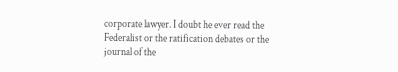corporate lawyer. I doubt he ever read the Federalist or the ratification debates or the journal of the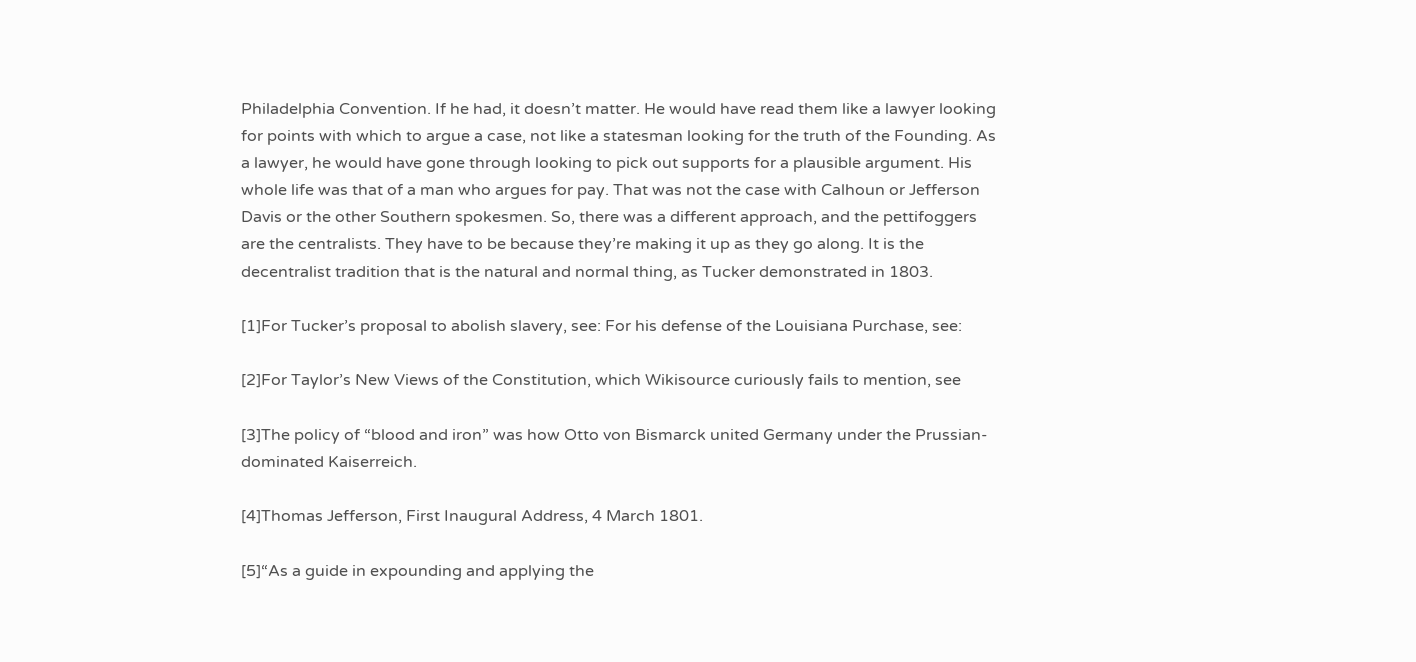Philadelphia Convention. If he had, it doesn’t matter. He would have read them like a lawyer looking for points with which to argue a case, not like a statesman looking for the truth of the Founding. As a lawyer, he would have gone through looking to pick out supports for a plausible argument. His whole life was that of a man who argues for pay. That was not the case with Calhoun or Jefferson Davis or the other Southern spokesmen. So, there was a different approach, and the pettifoggers are the centralists. They have to be because they’re making it up as they go along. It is the decentralist tradition that is the natural and normal thing, as Tucker demonstrated in 1803.

[1]For Tucker’s proposal to abolish slavery, see: For his defense of the Louisiana Purchase, see:

[2]For Taylor’s New Views of the Constitution, which Wikisource curiously fails to mention, see

[3]The policy of “blood and iron” was how Otto von Bismarck united Germany under the Prussian-dominated Kaiserreich.

[4]Thomas Jefferson, First Inaugural Address, 4 March 1801.

[5]“As a guide in expounding and applying the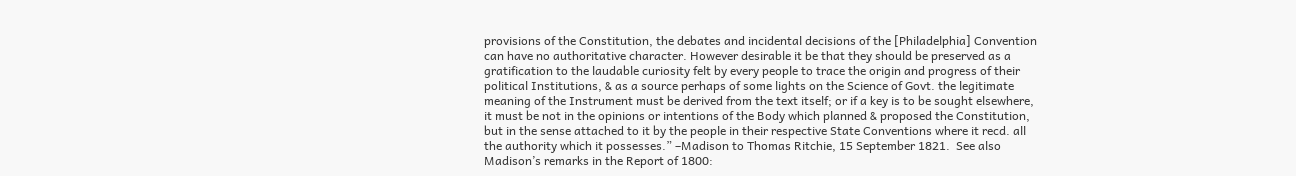provisions of the Constitution, the debates and incidental decisions of the [Philadelphia] Convention can have no authoritative character. However desirable it be that they should be preserved as a gratification to the laudable curiosity felt by every people to trace the origin and progress of their political Institutions, & as a source perhaps of some lights on the Science of Govt. the legitimate meaning of the Instrument must be derived from the text itself; or if a key is to be sought elsewhere, it must be not in the opinions or intentions of the Body which planned & proposed the Constitution, but in the sense attached to it by the people in their respective State Conventions where it recd. all the authority which it possesses.” –Madison to Thomas Ritchie, 15 September 1821.  See also Madison’s remarks in the Report of 1800: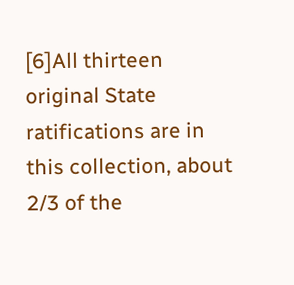[6]All thirteen original State ratifications are in this collection, about 2/3 of the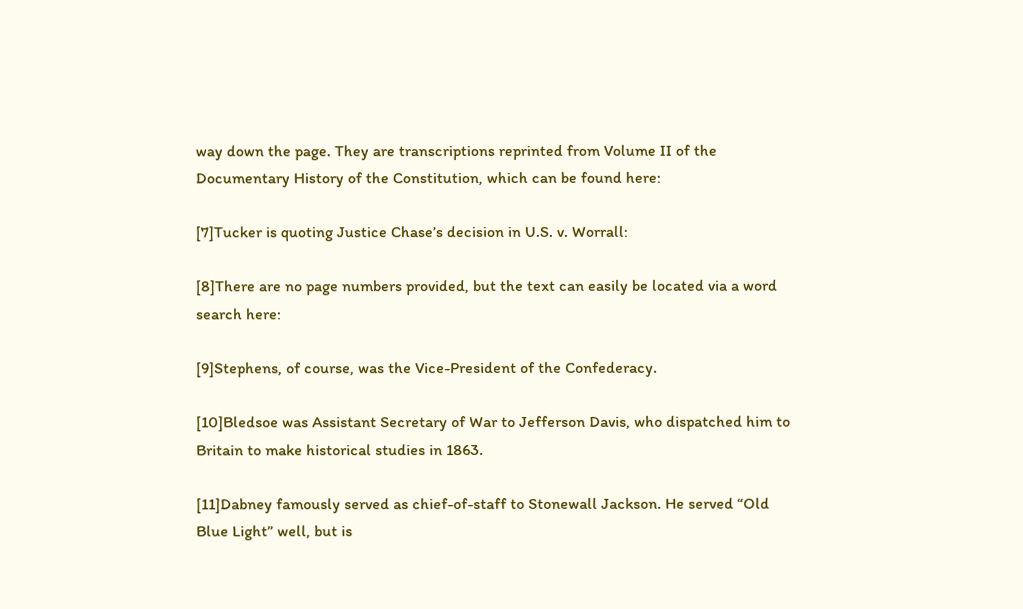way down the page. They are transcriptions reprinted from Volume II of the Documentary History of the Constitution, which can be found here:

[7]Tucker is quoting Justice Chase’s decision in U.S. v. Worrall:

[8]There are no page numbers provided, but the text can easily be located via a word search here:

[9]Stephens, of course, was the Vice-President of the Confederacy.

[10]Bledsoe was Assistant Secretary of War to Jefferson Davis, who dispatched him to Britain to make historical studies in 1863.

[11]Dabney famously served as chief-of-staff to Stonewall Jackson. He served “Old Blue Light” well, but is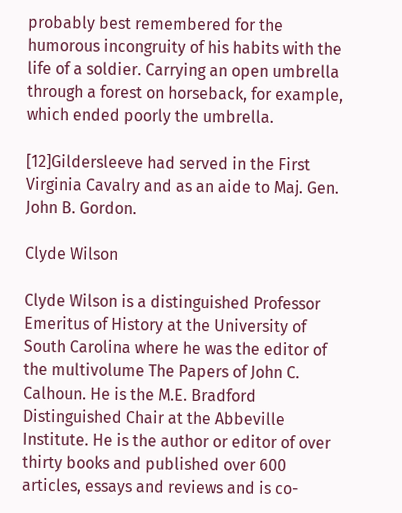probably best remembered for the humorous incongruity of his habits with the life of a soldier. Carrying an open umbrella through a forest on horseback, for example, which ended poorly the umbrella.

[12]Gildersleeve had served in the First Virginia Cavalry and as an aide to Maj. Gen. John B. Gordon.

Clyde Wilson

Clyde Wilson is a distinguished Professor Emeritus of History at the University of South Carolina where he was the editor of the multivolume The Papers of John C. Calhoun. He is the M.E. Bradford Distinguished Chair at the Abbeville Institute. He is the author or editor of over thirty books and published over 600 articles, essays and reviews and is co-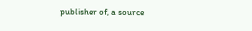publisher of, a source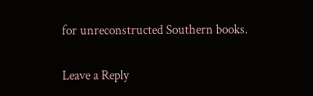for unreconstructed Southern books.

Leave a Reply